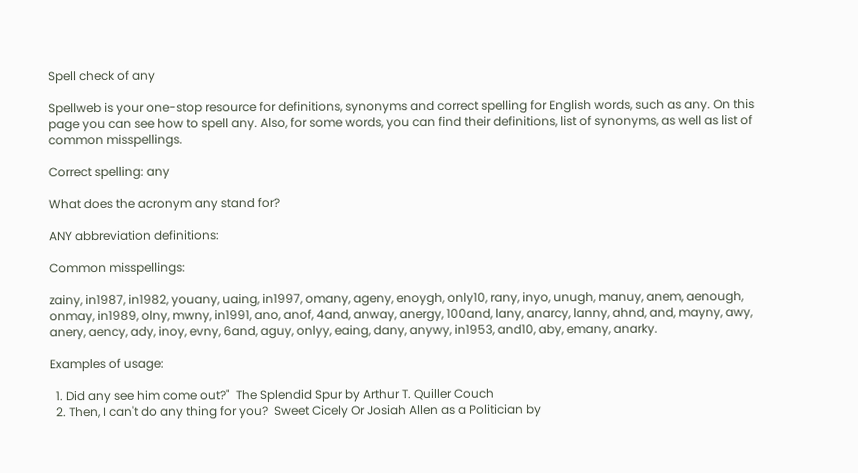Spell check of any

Spellweb is your one-stop resource for definitions, synonyms and correct spelling for English words, such as any. On this page you can see how to spell any. Also, for some words, you can find their definitions, list of synonyms, as well as list of common misspellings.

Correct spelling: any

What does the acronym any stand for?

ANY abbreviation definitions:

Common misspellings:

zainy, in1987, in1982, youany, uaing, in1997, omany, ageny, enoygh, only10, rany, inyo, unugh, manuy, anem, aenough, onmay, in1989, olny, mwny, in1991, ano, anof, 4and, anway, anergy, 100and, lany, anarcy, lanny, ahnd, and, mayny, awy, anery, aency, ady, inoy, evny, 6and, aguy, onlyy, eaing, dany, anywy, in1953, and10, aby, emany, anarky.

Examples of usage:

  1. Did any see him come out?"  The Splendid Spur by Arthur T. Quiller Couch
  2. Then, I can't do any thing for you?  Sweet Cicely Or Josiah Allen as a Politician by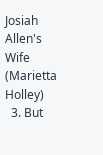Josiah Allen's Wife (Marietta Holley)
  3. But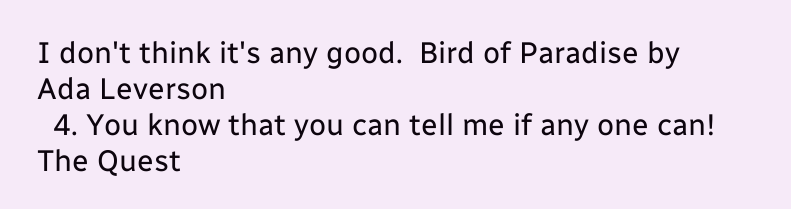I don't think it's any good.  Bird of Paradise by Ada Leverson
  4. You know that you can tell me if any one can!  The Quest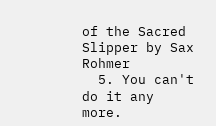of the Sacred Slipper by Sax Rohmer
  5. You can't do it any more.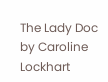The Lady Doc by Caroline Lockhart